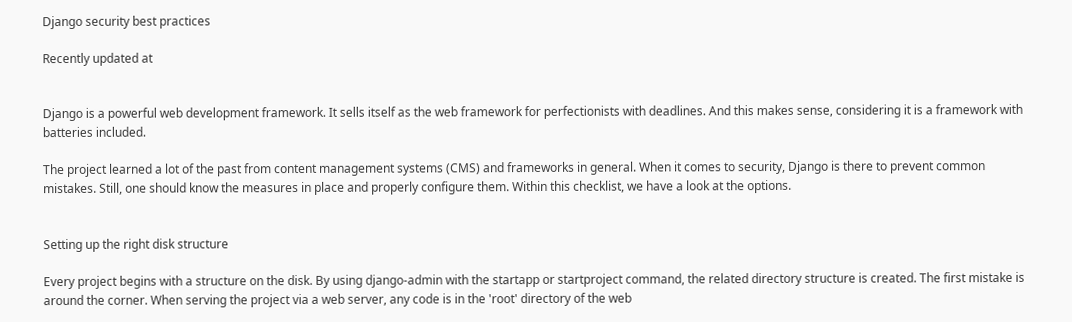Django security best practices

Recently updated at


Django is a powerful web development framework. It sells itself as the web framework for perfectionists with deadlines. And this makes sense, considering it is a framework with batteries included.

The project learned a lot of the past from content management systems (CMS) and frameworks in general. When it comes to security, Django is there to prevent common mistakes. Still, one should know the measures in place and properly configure them. Within this checklist, we have a look at the options.


Setting up the right disk structure

Every project begins with a structure on the disk. By using django-admin with the startapp or startproject command, the related directory structure is created. The first mistake is around the corner. When serving the project via a web server, any code is in the 'root' directory of the web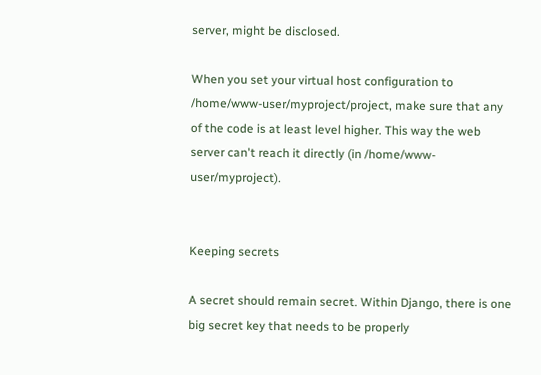server, might be disclosed.

When you set your virtual host configuration to /home/www-user/myproject/project, make sure that any of the code is at least level higher. This way the web server can't reach it directly (in /home/www-user/myproject).


Keeping secrets

A secret should remain secret. Within Django, there is one big secret key that needs to be properly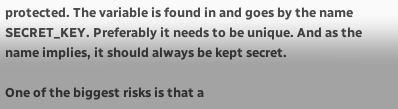protected. The variable is found in and goes by the name SECRET_KEY. Preferably it needs to be unique. And as the name implies, it should always be kept secret.

One of the biggest risks is that a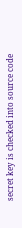secret key is checked into source code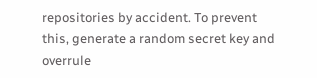repositories by accident. To prevent this, generate a random secret key and overrule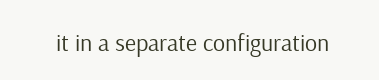it in a separate configuration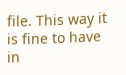file. This way it is fine to have in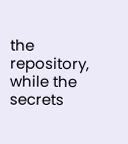the repository, while the secrets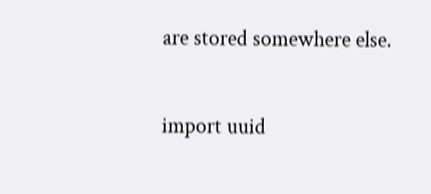are stored somewhere else.

import uuid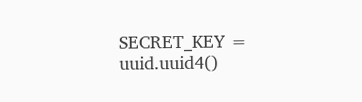SECRET_KEY = uuid.uuid4()